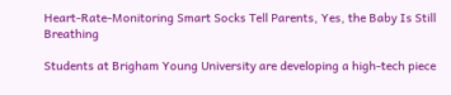Heart-Rate-Monitoring Smart Socks Tell Parents, Yes, the Baby Is Still Breathing

Students at Brigham Young University are developing a high-tech piece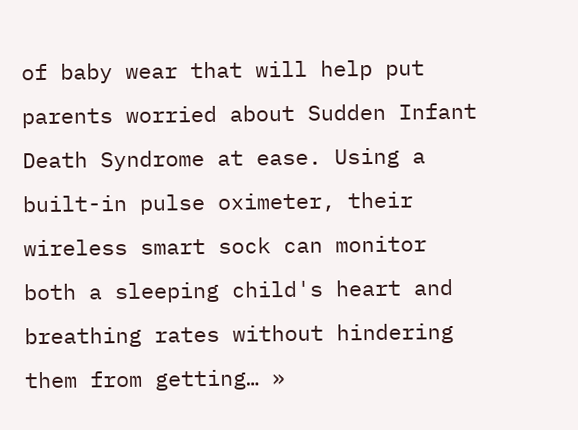of baby wear that will help put parents worried about Sudden Infant Death Syndrome at ease. Using a built-in pulse oximeter, their wireless smart sock can monitor both a sleeping child's heart and breathing rates without hindering them from getting… »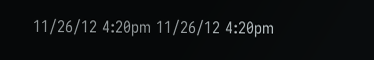11/26/12 4:20pm 11/26/12 4:20pm